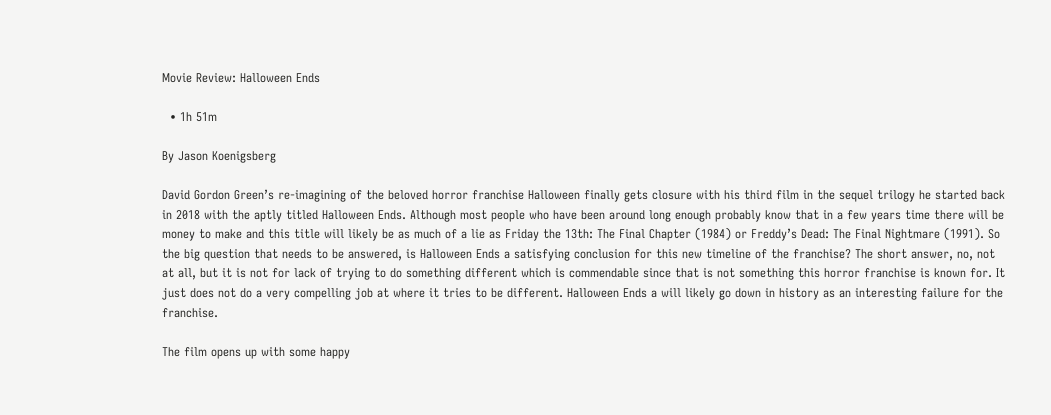Movie Review: Halloween Ends

  • 1h 51m

By Jason Koenigsberg

David Gordon Green’s re-imagining of the beloved horror franchise Halloween finally gets closure with his third film in the sequel trilogy he started back in 2018 with the aptly titled Halloween Ends. Although most people who have been around long enough probably know that in a few years time there will be money to make and this title will likely be as much of a lie as Friday the 13th: The Final Chapter (1984) or Freddy’s Dead: The Final Nightmare (1991). So the big question that needs to be answered, is Halloween Ends a satisfying conclusion for this new timeline of the franchise? The short answer, no, not at all, but it is not for lack of trying to do something different which is commendable since that is not something this horror franchise is known for. It just does not do a very compelling job at where it tries to be different. Halloween Ends a will likely go down in history as an interesting failure for the franchise.

The film opens up with some happy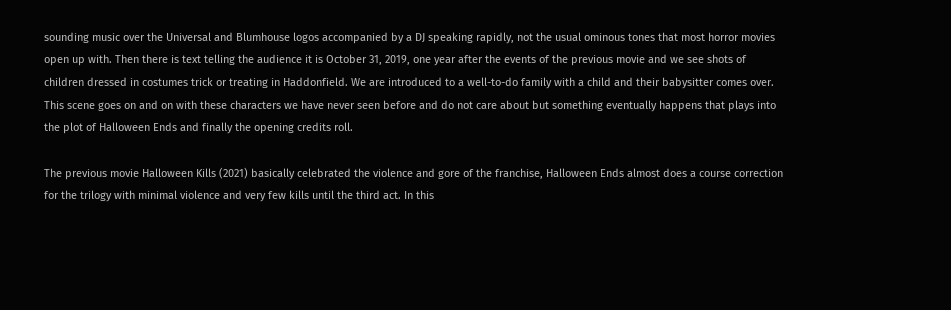sounding music over the Universal and Blumhouse logos accompanied by a DJ speaking rapidly, not the usual ominous tones that most horror movies open up with. Then there is text telling the audience it is October 31, 2019, one year after the events of the previous movie and we see shots of children dressed in costumes trick or treating in Haddonfield. We are introduced to a well-to-do family with a child and their babysitter comes over. This scene goes on and on with these characters we have never seen before and do not care about but something eventually happens that plays into the plot of Halloween Ends and finally the opening credits roll.

The previous movie Halloween Kills (2021) basically celebrated the violence and gore of the franchise, Halloween Ends almost does a course correction for the trilogy with minimal violence and very few kills until the third act. In this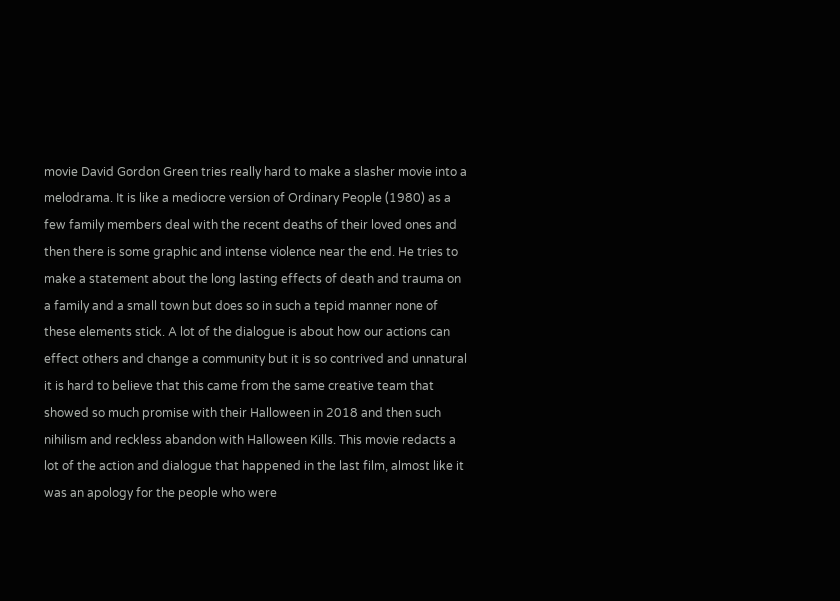movie David Gordon Green tries really hard to make a slasher movie into a melodrama. It is like a mediocre version of Ordinary People (1980) as a few family members deal with the recent deaths of their loved ones and then there is some graphic and intense violence near the end. He tries to make a statement about the long lasting effects of death and trauma on a family and a small town but does so in such a tepid manner none of these elements stick. A lot of the dialogue is about how our actions can effect others and change a community but it is so contrived and unnatural it is hard to believe that this came from the same creative team that showed so much promise with their Halloween in 2018 and then such nihilism and reckless abandon with Halloween Kills. This movie redacts a lot of the action and dialogue that happened in the last film, almost like it was an apology for the people who were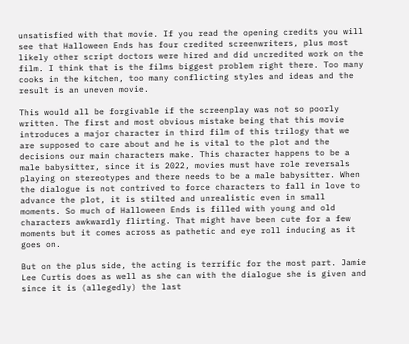unsatisfied with that movie. If you read the opening credits you will see that Halloween Ends has four credited screenwriters, plus most likely other script doctors were hired and did uncredited work on the film. I think that is the films biggest problem right there. Too many cooks in the kitchen, too many conflicting styles and ideas and the result is an uneven movie.

This would all be forgivable if the screenplay was not so poorly written. The first and most obvious mistake being that this movie introduces a major character in third film of this trilogy that we are supposed to care about and he is vital to the plot and the decisions our main characters make. This character happens to be a male babysitter, since it is 2022, movies must have role reversals playing on stereotypes and there needs to be a male babysitter. When the dialogue is not contrived to force characters to fall in love to advance the plot, it is stilted and unrealistic even in small moments. So much of Halloween Ends is filled with young and old characters awkwardly flirting. That might have been cute for a few moments but it comes across as pathetic and eye roll inducing as it goes on.

But on the plus side, the acting is terrific for the most part. Jamie Lee Curtis does as well as she can with the dialogue she is given and since it is (allegedly) the last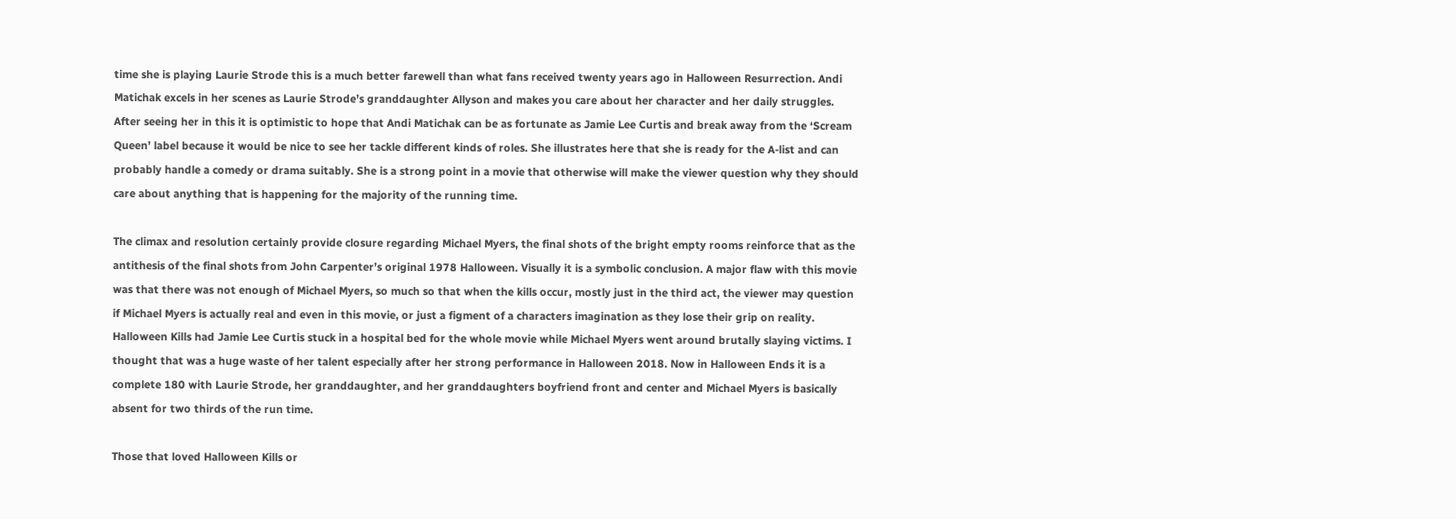time she is playing Laurie Strode this is a much better farewell than what fans received twenty years ago in Halloween Resurrection. Andi Matichak excels in her scenes as Laurie Strode’s granddaughter Allyson and makes you care about her character and her daily struggles. After seeing her in this it is optimistic to hope that Andi Matichak can be as fortunate as Jamie Lee Curtis and break away from the ‘Scream Queen’ label because it would be nice to see her tackle different kinds of roles. She illustrates here that she is ready for the A-list and can probably handle a comedy or drama suitably. She is a strong point in a movie that otherwise will make the viewer question why they should care about anything that is happening for the majority of the running time.

The climax and resolution certainly provide closure regarding Michael Myers, the final shots of the bright empty rooms reinforce that as the antithesis of the final shots from John Carpenter’s original 1978 Halloween. Visually it is a symbolic conclusion. A major flaw with this movie was that there was not enough of Michael Myers, so much so that when the kills occur, mostly just in the third act, the viewer may question if Michael Myers is actually real and even in this movie, or just a figment of a characters imagination as they lose their grip on reality. Halloween Kills had Jamie Lee Curtis stuck in a hospital bed for the whole movie while Michael Myers went around brutally slaying victims. I thought that was a huge waste of her talent especially after her strong performance in Halloween 2018. Now in Halloween Ends it is a complete 180 with Laurie Strode, her granddaughter, and her granddaughters boyfriend front and center and Michael Myers is basically absent for two thirds of the run time.

Those that loved Halloween Kills or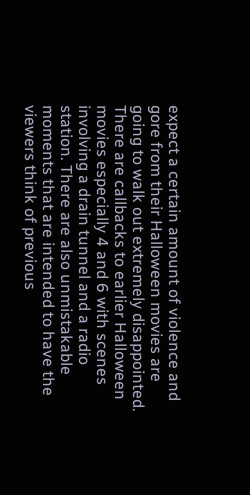expect a certain amount of violence and gore from their Halloween movies are going to walk out extremely disappointed. There are callbacks to earlier Halloween movies especially 4 and 6 with scenes involving a drain tunnel and a radio station. There are also unmistakable moments that are intended to have the viewers think of previous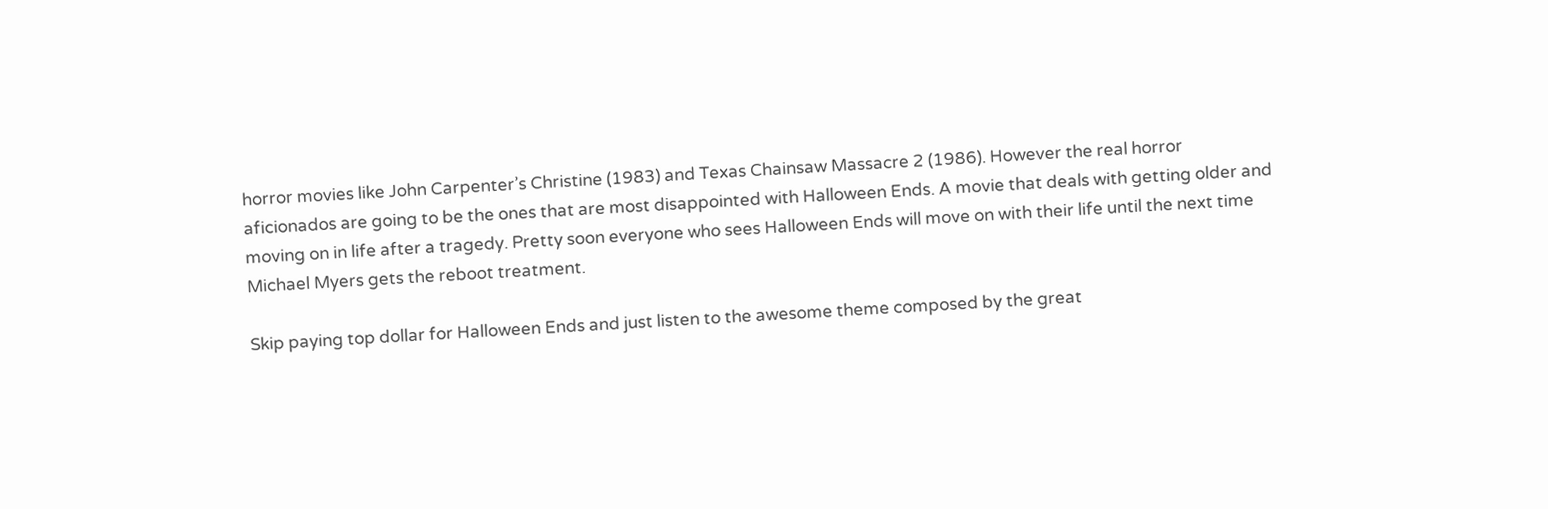horror movies like John Carpenter’s Christine (1983) and Texas Chainsaw Massacre 2 (1986). However the real horror aficionados are going to be the ones that are most disappointed with Halloween Ends. A movie that deals with getting older and moving on in life after a tragedy. Pretty soon everyone who sees Halloween Ends will move on with their life until the next time Michael Myers gets the reboot treatment.

Skip paying top dollar for Halloween Ends and just listen to the awesome theme composed by the great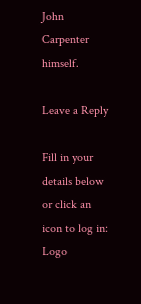John Carpenter himself.

Leave a Reply

Fill in your details below or click an icon to log in: Logo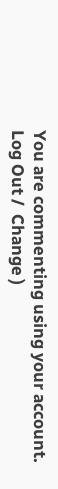You are commenting using your account. Log Out /  Change )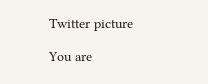Twitter picture

You are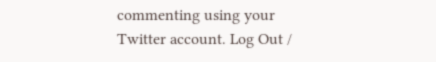commenting using your Twitter account. Log Out /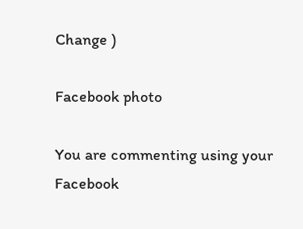Change )

Facebook photo

You are commenting using your Facebook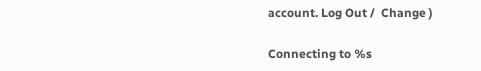account. Log Out /  Change )

Connecting to %s